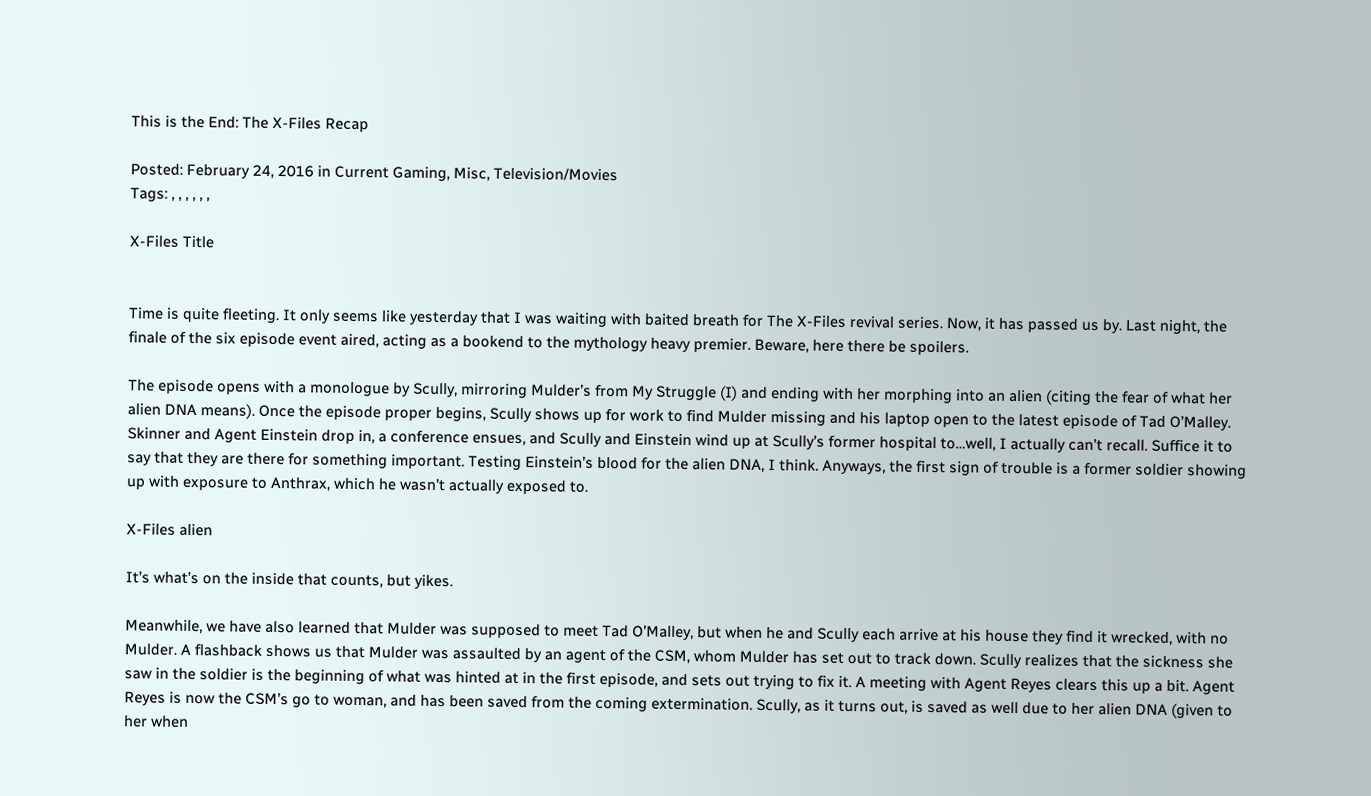This is the End: The X-Files Recap

Posted: February 24, 2016 in Current Gaming, Misc, Television/Movies
Tags: , , , , , ,

X-Files Title


Time is quite fleeting. It only seems like yesterday that I was waiting with baited breath for The X-Files revival series. Now, it has passed us by. Last night, the finale of the six episode event aired, acting as a bookend to the mythology heavy premier. Beware, here there be spoilers.

The episode opens with a monologue by Scully, mirroring Mulder’s from My Struggle (I) and ending with her morphing into an alien (citing the fear of what her alien DNA means). Once the episode proper begins, Scully shows up for work to find Mulder missing and his laptop open to the latest episode of Tad O’Malley. Skinner and Agent Einstein drop in, a conference ensues, and Scully and Einstein wind up at Scully’s former hospital to…well, I actually can’t recall. Suffice it to say that they are there for something important. Testing Einstein’s blood for the alien DNA, I think. Anyways, the first sign of trouble is a former soldier showing up with exposure to Anthrax, which he wasn’t actually exposed to.

X-Files alien

It’s what’s on the inside that counts, but yikes.

Meanwhile, we have also learned that Mulder was supposed to meet Tad O’Malley, but when he and Scully each arrive at his house they find it wrecked, with no Mulder. A flashback shows us that Mulder was assaulted by an agent of the CSM, whom Mulder has set out to track down. Scully realizes that the sickness she saw in the soldier is the beginning of what was hinted at in the first episode, and sets out trying to fix it. A meeting with Agent Reyes clears this up a bit. Agent Reyes is now the CSM’s go to woman, and has been saved from the coming extermination. Scully, as it turns out, is saved as well due to her alien DNA (given to her when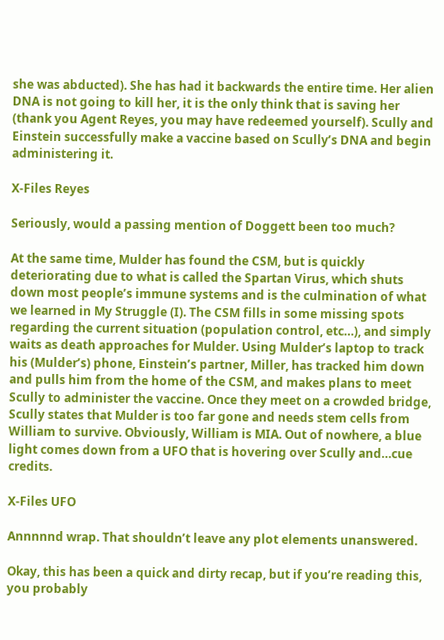she was abducted). She has had it backwards the entire time. Her alien DNA is not going to kill her, it is the only think that is saving her (thank you Agent Reyes, you may have redeemed yourself). Scully and Einstein successfully make a vaccine based on Scully’s DNA and begin administering it.

X-Files Reyes

Seriously, would a passing mention of Doggett been too much?

At the same time, Mulder has found the CSM, but is quickly deteriorating due to what is called the Spartan Virus, which shuts down most people’s immune systems and is the culmination of what we learned in My Struggle (I). The CSM fills in some missing spots regarding the current situation (population control, etc…), and simply waits as death approaches for Mulder. Using Mulder’s laptop to track his (Mulder’s) phone, Einstein’s partner, Miller, has tracked him down and pulls him from the home of the CSM, and makes plans to meet Scully to administer the vaccine. Once they meet on a crowded bridge, Scully states that Mulder is too far gone and needs stem cells from William to survive. Obviously, William is MIA. Out of nowhere, a blue light comes down from a UFO that is hovering over Scully and…cue credits.

X-Files UFO

Annnnnd wrap. That shouldn’t leave any plot elements unanswered.

Okay, this has been a quick and dirty recap, but if you’re reading this, you probably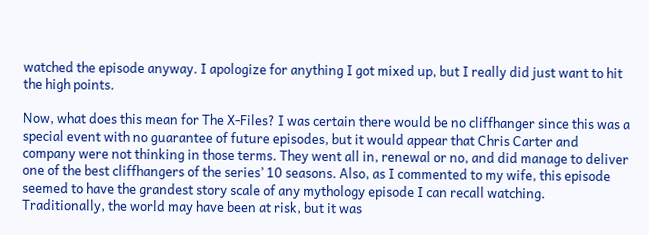watched the episode anyway. I apologize for anything I got mixed up, but I really did just want to hit the high points.

Now, what does this mean for The X-Files? I was certain there would be no cliffhanger since this was a special event with no guarantee of future episodes, but it would appear that Chris Carter and company were not thinking in those terms. They went all in, renewal or no, and did manage to deliver one of the best cliffhangers of the series’ 10 seasons. Also, as I commented to my wife, this episode seemed to have the grandest story scale of any mythology episode I can recall watching. Traditionally, the world may have been at risk, but it was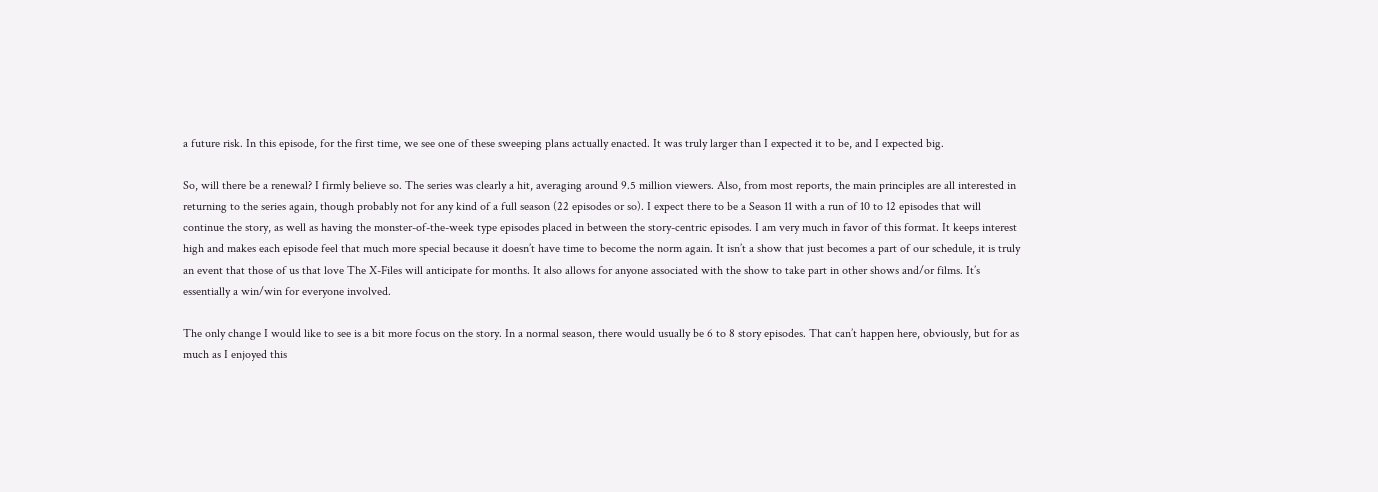a future risk. In this episode, for the first time, we see one of these sweeping plans actually enacted. It was truly larger than I expected it to be, and I expected big.

So, will there be a renewal? I firmly believe so. The series was clearly a hit, averaging around 9.5 million viewers. Also, from most reports, the main principles are all interested in returning to the series again, though probably not for any kind of a full season (22 episodes or so). I expect there to be a Season 11 with a run of 10 to 12 episodes that will continue the story, as well as having the monster-of-the-week type episodes placed in between the story-centric episodes. I am very much in favor of this format. It keeps interest high and makes each episode feel that much more special because it doesn’t have time to become the norm again. It isn’t a show that just becomes a part of our schedule, it is truly an event that those of us that love The X-Files will anticipate for months. It also allows for anyone associated with the show to take part in other shows and/or films. It’s essentially a win/win for everyone involved.

The only change I would like to see is a bit more focus on the story. In a normal season, there would usually be 6 to 8 story episodes. That can’t happen here, obviously, but for as much as I enjoyed this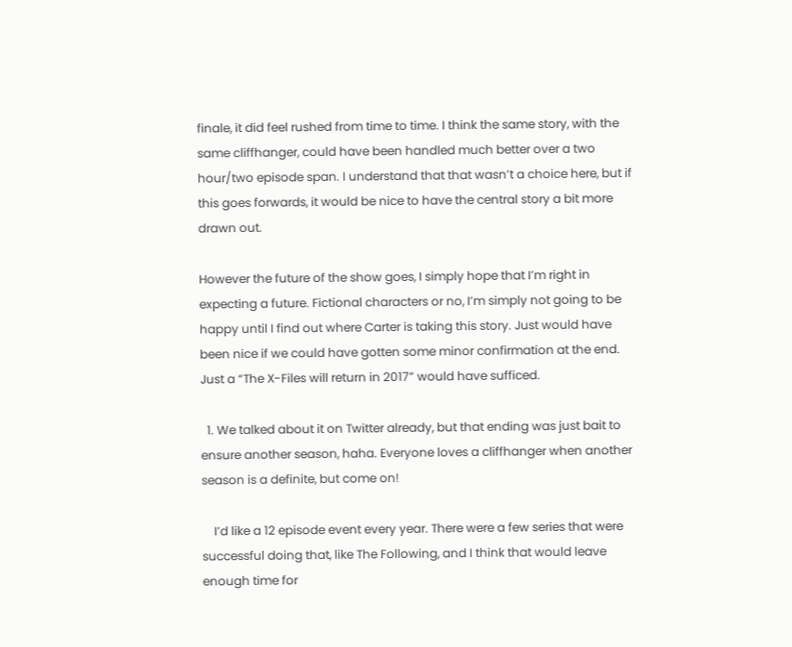finale, it did feel rushed from time to time. I think the same story, with the same cliffhanger, could have been handled much better over a two hour/two episode span. I understand that that wasn’t a choice here, but if this goes forwards, it would be nice to have the central story a bit more drawn out.

However the future of the show goes, I simply hope that I’m right in expecting a future. Fictional characters or no, I’m simply not going to be happy until I find out where Carter is taking this story. Just would have been nice if we could have gotten some minor confirmation at the end. Just a “The X-Files will return in 2017” would have sufficed.

  1. We talked about it on Twitter already, but that ending was just bait to ensure another season, haha. Everyone loves a cliffhanger when another season is a definite, but come on!

    I’d like a 12 episode event every year. There were a few series that were successful doing that, like The Following, and I think that would leave enough time for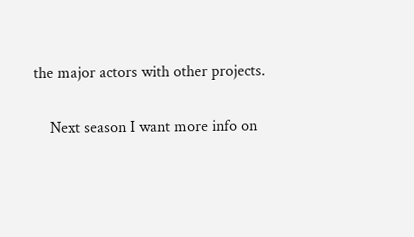the major actors with other projects.

    Next season I want more info on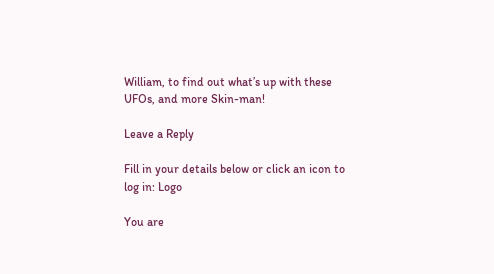William, to find out what’s up with these UFOs, and more Skin-man!

Leave a Reply

Fill in your details below or click an icon to log in: Logo

You are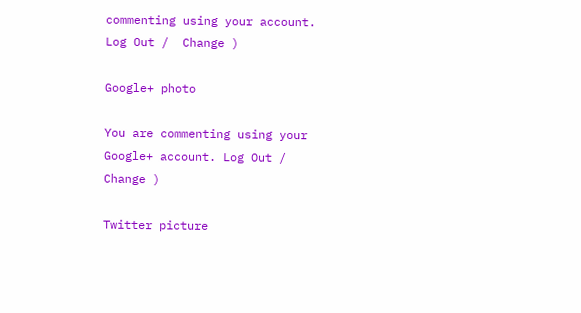commenting using your account. Log Out /  Change )

Google+ photo

You are commenting using your Google+ account. Log Out /  Change )

Twitter picture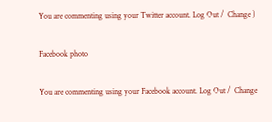You are commenting using your Twitter account. Log Out /  Change )

Facebook photo

You are commenting using your Facebook account. Log Out /  Change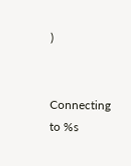)


Connecting to %s